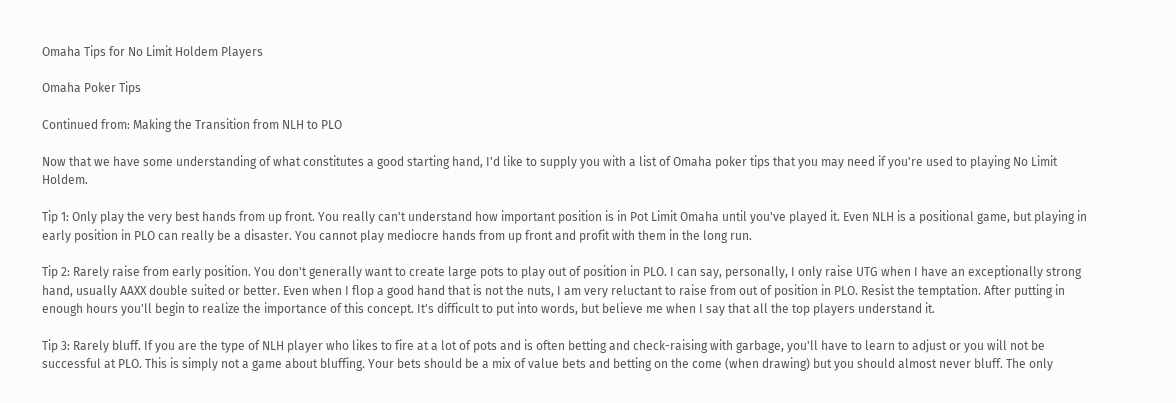Omaha Tips for No Limit Holdem Players

Omaha Poker Tips

Continued from: Making the Transition from NLH to PLO

Now that we have some understanding of what constitutes a good starting hand, I'd like to supply you with a list of Omaha poker tips that you may need if you're used to playing No Limit Holdem.

Tip 1: Only play the very best hands from up front. You really can't understand how important position is in Pot Limit Omaha until you've played it. Even NLH is a positional game, but playing in early position in PLO can really be a disaster. You cannot play mediocre hands from up front and profit with them in the long run.

Tip 2: Rarely raise from early position. You don't generally want to create large pots to play out of position in PLO. I can say, personally, I only raise UTG when I have an exceptionally strong hand, usually AAXX double suited or better. Even when I flop a good hand that is not the nuts, I am very reluctant to raise from out of position in PLO. Resist the temptation. After putting in enough hours you'll begin to realize the importance of this concept. It's difficult to put into words, but believe me when I say that all the top players understand it.

Tip 3: Rarely bluff. If you are the type of NLH player who likes to fire at a lot of pots and is often betting and check-raising with garbage, you'll have to learn to adjust or you will not be successful at PLO. This is simply not a game about bluffing. Your bets should be a mix of value bets and betting on the come (when drawing) but you should almost never bluff. The only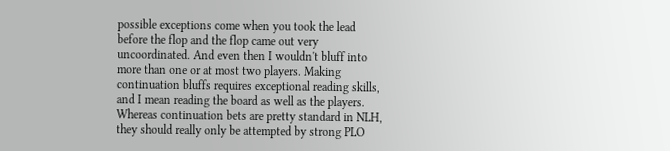possible exceptions come when you took the lead before the flop and the flop came out very uncoordinated. And even then I wouldn't bluff into more than one or at most two players. Making continuation bluffs requires exceptional reading skills, and I mean reading the board as well as the players. Whereas continuation bets are pretty standard in NLH, they should really only be attempted by strong PLO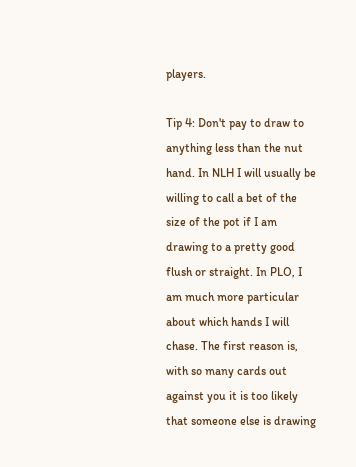players.

Tip 4: Don't pay to draw to anything less than the nut hand. In NLH I will usually be willing to call a bet of the size of the pot if I am drawing to a pretty good flush or straight. In PLO, I am much more particular about which hands I will chase. The first reason is, with so many cards out against you it is too likely that someone else is drawing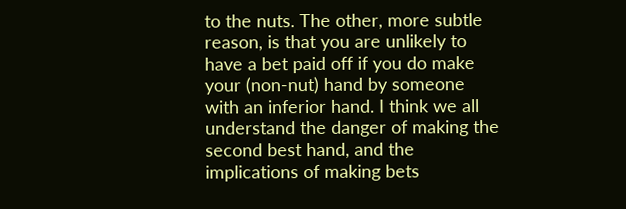to the nuts. The other, more subtle reason, is that you are unlikely to have a bet paid off if you do make your (non-nut) hand by someone with an inferior hand. I think we all understand the danger of making the second best hand, and the implications of making bets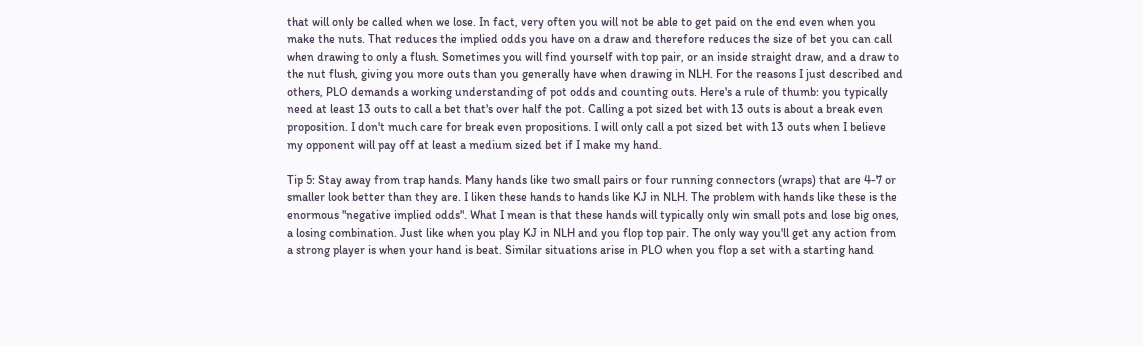that will only be called when we lose. In fact, very often you will not be able to get paid on the end even when you make the nuts. That reduces the implied odds you have on a draw and therefore reduces the size of bet you can call when drawing to only a flush. Sometimes you will find yourself with top pair, or an inside straight draw, and a draw to the nut flush, giving you more outs than you generally have when drawing in NLH. For the reasons I just described and others, PLO demands a working understanding of pot odds and counting outs. Here's a rule of thumb: you typically need at least 13 outs to call a bet that's over half the pot. Calling a pot sized bet with 13 outs is about a break even proposition. I don't much care for break even propositions. I will only call a pot sized bet with 13 outs when I believe my opponent will pay off at least a medium sized bet if I make my hand.

Tip 5: Stay away from trap hands. Many hands like two small pairs or four running connectors (wraps) that are 4-7 or smaller look better than they are. I liken these hands to hands like KJ in NLH. The problem with hands like these is the enormous "negative implied odds". What I mean is that these hands will typically only win small pots and lose big ones, a losing combination. Just like when you play KJ in NLH and you flop top pair. The only way you'll get any action from a strong player is when your hand is beat. Similar situations arise in PLO when you flop a set with a starting hand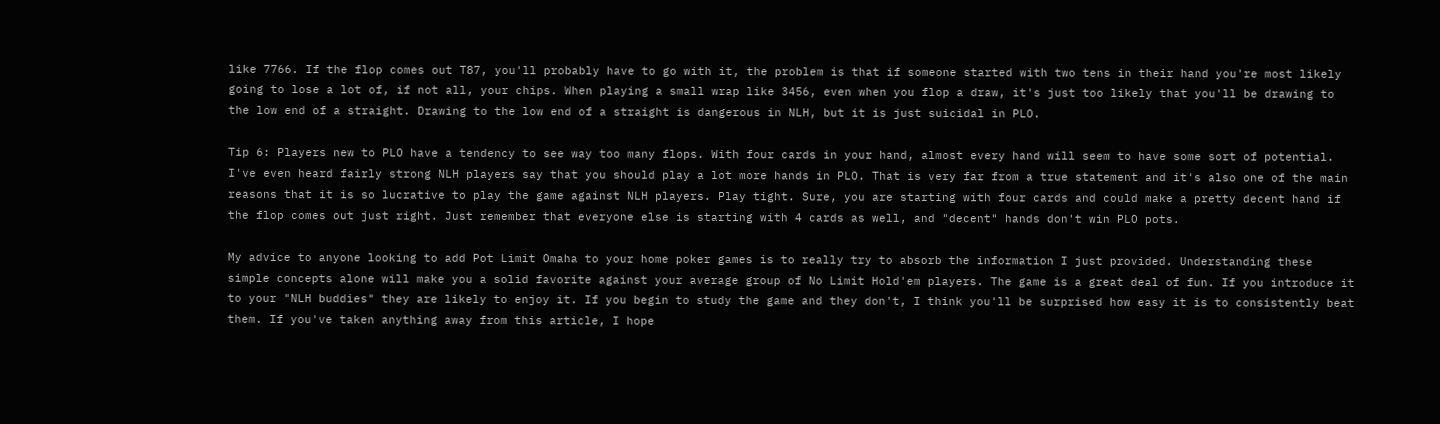like 7766. If the flop comes out T87, you'll probably have to go with it, the problem is that if someone started with two tens in their hand you're most likely going to lose a lot of, if not all, your chips. When playing a small wrap like 3456, even when you flop a draw, it's just too likely that you'll be drawing to the low end of a straight. Drawing to the low end of a straight is dangerous in NLH, but it is just suicidal in PLO.

Tip 6: Players new to PLO have a tendency to see way too many flops. With four cards in your hand, almost every hand will seem to have some sort of potential. I've even heard fairly strong NLH players say that you should play a lot more hands in PLO. That is very far from a true statement and it's also one of the main reasons that it is so lucrative to play the game against NLH players. Play tight. Sure, you are starting with four cards and could make a pretty decent hand if the flop comes out just right. Just remember that everyone else is starting with 4 cards as well, and "decent" hands don't win PLO pots.

My advice to anyone looking to add Pot Limit Omaha to your home poker games is to really try to absorb the information I just provided. Understanding these simple concepts alone will make you a solid favorite against your average group of No Limit Hold'em players. The game is a great deal of fun. If you introduce it to your "NLH buddies" they are likely to enjoy it. If you begin to study the game and they don't, I think you'll be surprised how easy it is to consistently beat them. If you've taken anything away from this article, I hope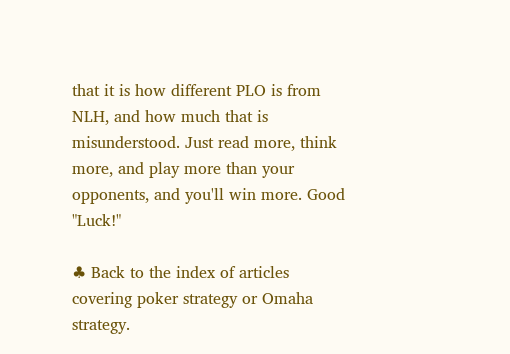that it is how different PLO is from NLH, and how much that is misunderstood. Just read more, think more, and play more than your opponents, and you'll win more. Good "Luck!"

♣ Back to the index of articles covering poker strategy or Omaha strategy.